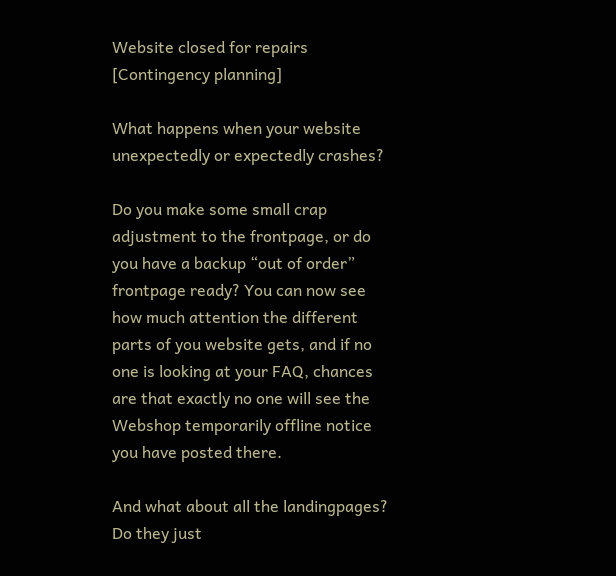Website closed for repairs [Contingency planning]

What happens when your website unexpectedly or expectedly crashes?

Do you make some small crap adjustment to the frontpage, or do you have a backup “out of order” frontpage ready? You can now see how much attention the different parts of you website gets, and if no one is looking at your FAQ, chances are that exactly no one will see the Webshop temporarily offline notice you have posted there.

And what about all the landingpages? Do they just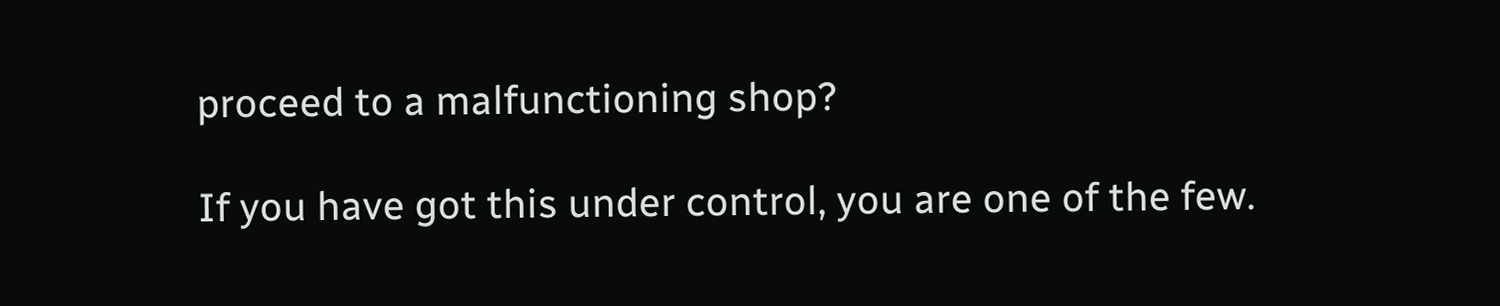proceed to a malfunctioning shop?

If you have got this under control, you are one of the few.